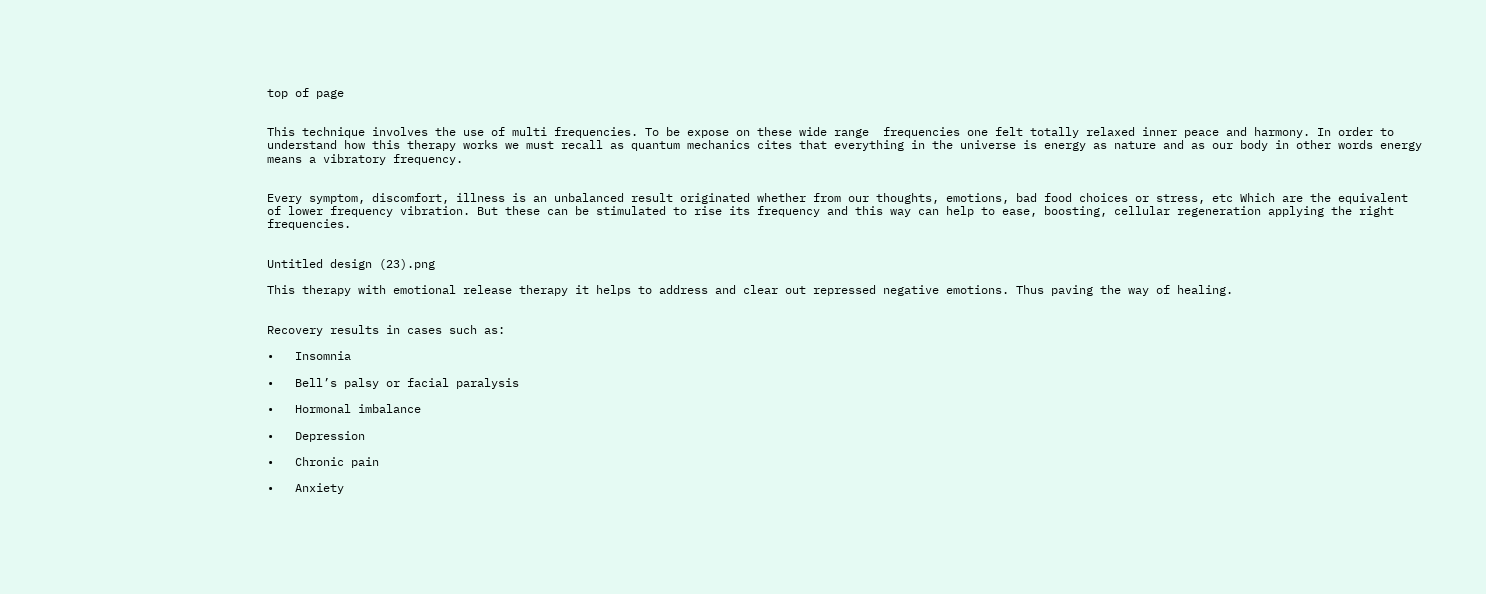top of page


This technique involves the use of multi frequencies. To be expose on these wide range  frequencies one felt totally relaxed inner peace and harmony. In order to understand how this therapy works we must recall as quantum mechanics cites that everything in the universe is energy as nature and as our body in other words energy means a vibratory frequency.


Every symptom, discomfort, illness is an unbalanced result originated whether from our thoughts, emotions, bad food choices or stress, etc Which are the equivalent of lower frequency vibration. But these can be stimulated to rise its frequency and this way can help to ease, boosting, cellular regeneration applying the right frequencies.


Untitled design (23).png

This therapy with emotional release therapy it helps to address and clear out repressed negative emotions. Thus paving the way of healing.


Recovery results in cases such as:

•   Insomnia

•   Bell’s palsy or facial paralysis

•   Hormonal imbalance

•   Depression

•   Chronic pain

•   Anxiety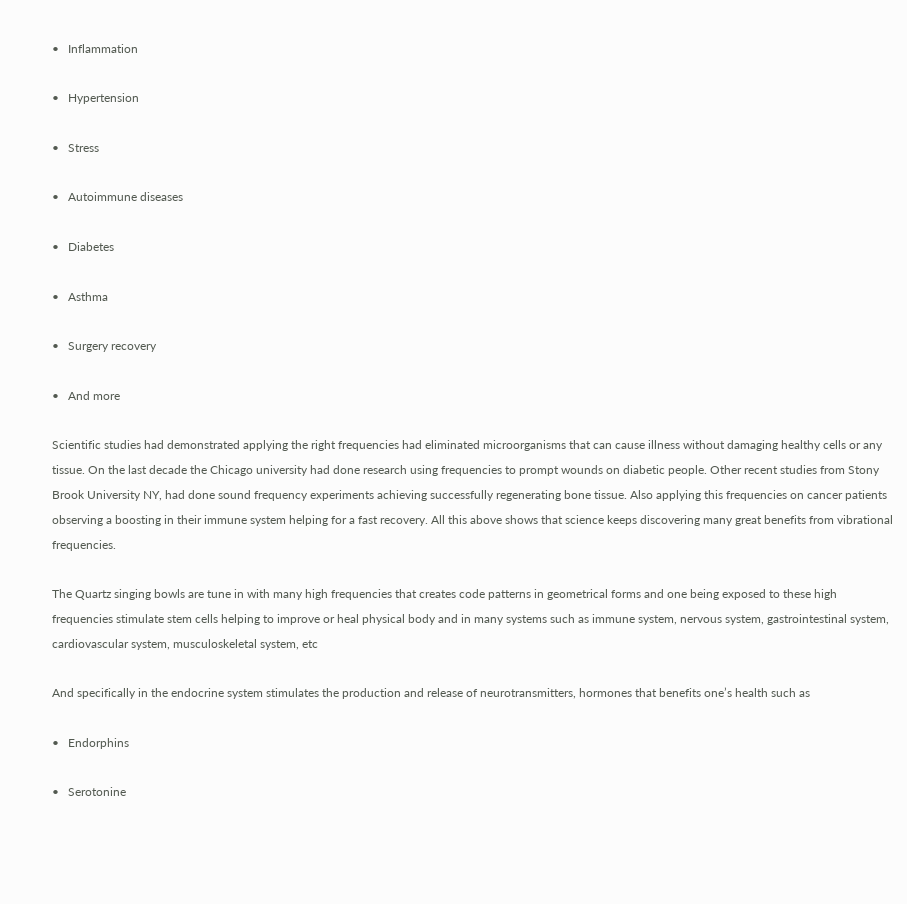•   Inflammation

•   Hypertension

•   Stress

•   Autoimmune diseases

•   Diabetes

•   Asthma

•   Surgery recovery

•   And more

Scientific studies had demonstrated applying the right frequencies had eliminated microorganisms that can cause illness without damaging healthy cells or any tissue. On the last decade the Chicago university had done research using frequencies to prompt wounds on diabetic people. Other recent studies from Stony Brook University NY, had done sound frequency experiments achieving successfully regenerating bone tissue. Also applying this frequencies on cancer patients observing a boosting in their immune system helping for a fast recovery. All this above shows that science keeps discovering many great benefits from vibrational frequencies.

The Quartz singing bowls are tune in with many high frequencies that creates code patterns in geometrical forms and one being exposed to these high frequencies stimulate stem cells helping to improve or heal physical body and in many systems such as immune system, nervous system, gastrointestinal system, cardiovascular system, musculoskeletal system, etc

And specifically in the endocrine system stimulates the production and release of neurotransmitters, hormones that benefits one’s health such as

•   Endorphins

•   Serotonine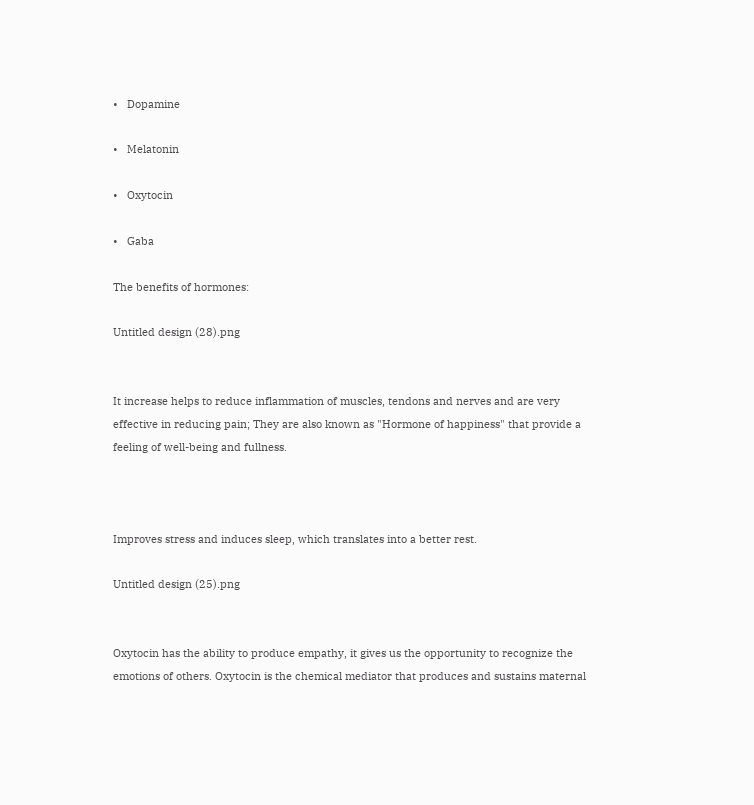•   Dopamine

•   Melatonin

•   Oxytocin

•   Gaba

The benefits of hormones:

Untitled design (28).png


It increase helps to reduce inflammation of muscles, tendons and nerves and are very effective in reducing pain; They are also known as "Hormone of happiness" that provide a feeling of well-being and fullness.



Improves stress and induces sleep, which translates into a better rest.

Untitled design (25).png


Oxytocin has the ability to produce empathy, it gives us the opportunity to recognize the emotions of others. Oxytocin is the chemical mediator that produces and sustains maternal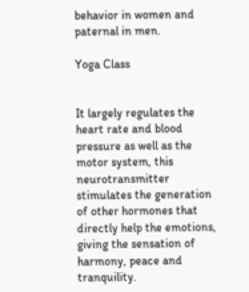behavior in women and paternal in men.

Yoga Class


It largely regulates the heart rate and blood pressure as well as the motor system, this neurotransmitter stimulates the generation of other hormones that directly help the emotions, giving the sensation of harmony, peace and tranquility.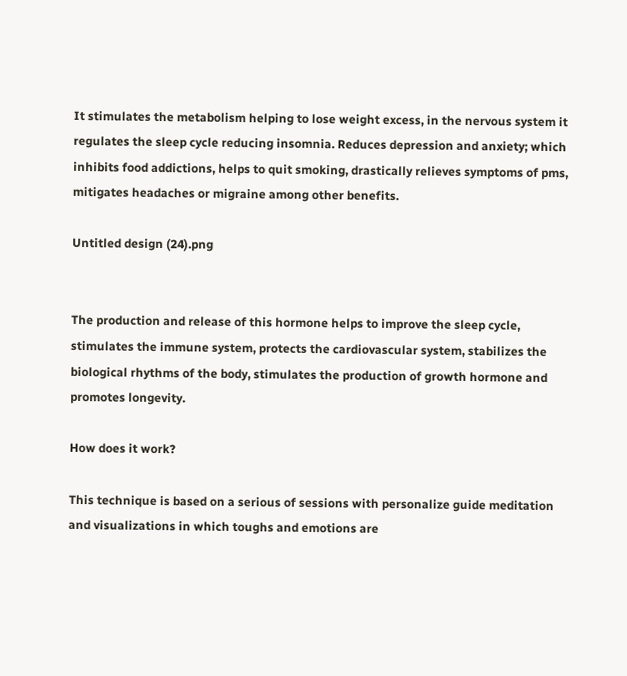It stimulates the metabolism helping to lose weight excess, in the nervous system it regulates the sleep cycle reducing insomnia. Reduces depression and anxiety; which inhibits food addictions, helps to quit smoking, drastically relieves symptoms of pms, mitigates headaches or migraine among other benefits.

Untitled design (24).png


The production and release of this hormone helps to improve the sleep cycle, stimulates the immune system, protects the cardiovascular system, stabilizes the biological rhythms of the body, stimulates the production of growth hormone and promotes longevity.

How does it work?

This technique is based on a serious of sessions with personalize guide meditation and visualizations in which toughs and emotions are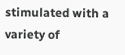stimulated with a variety of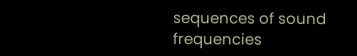sequences of sound frequencies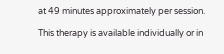at 49 minutes approximately per session.

This therapy is available individually or in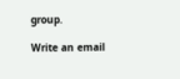group.

Write an email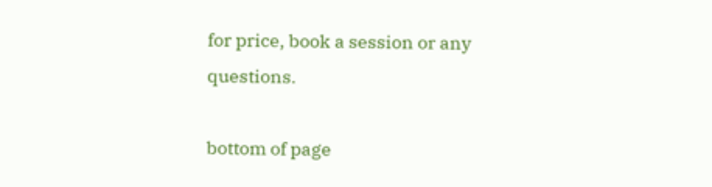for price, book a session or any questions.

bottom of page